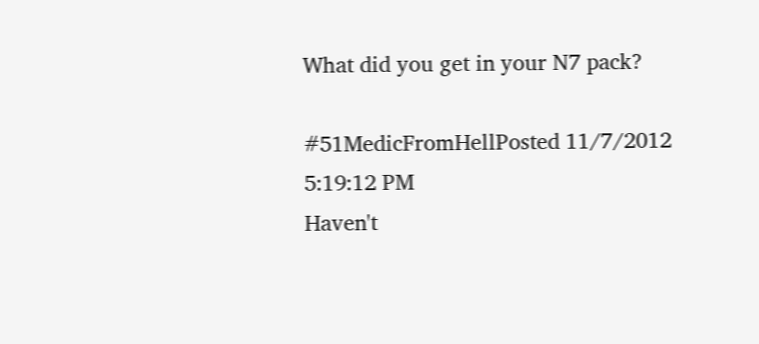What did you get in your N7 pack?

#51MedicFromHellPosted 11/7/2012 5:19:12 PM
Haven't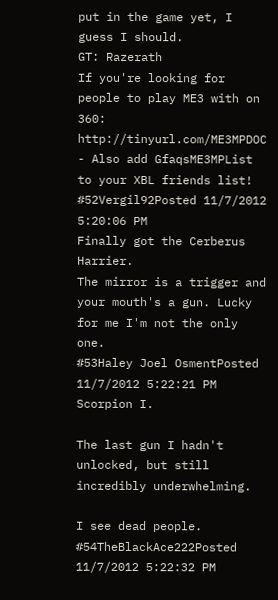put in the game yet, I guess I should.
GT: Razerath
If you're looking for people to play ME3 with on 360: http://tinyurl.com/ME3MPDOC - Also add GfaqsME3MPList to your XBL friends list!
#52Vergil92Posted 11/7/2012 5:20:06 PM
Finally got the Cerberus Harrier.
The mirror is a trigger and your mouth's a gun. Lucky for me I'm not the only one.
#53Haley Joel OsmentPosted 11/7/2012 5:22:21 PM
Scorpion I.

The last gun I hadn't unlocked, but still incredibly underwhelming.

I see dead people.
#54TheBlackAce222Posted 11/7/2012 5:22:32 PM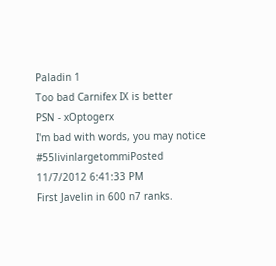Paladin 1
Too bad Carnifex IX is better
PSN - xOptogerx
I'm bad with words, you may notice
#55livinlargetommiPosted 11/7/2012 6:41:33 PM
First Javelin in 600 n7 ranks.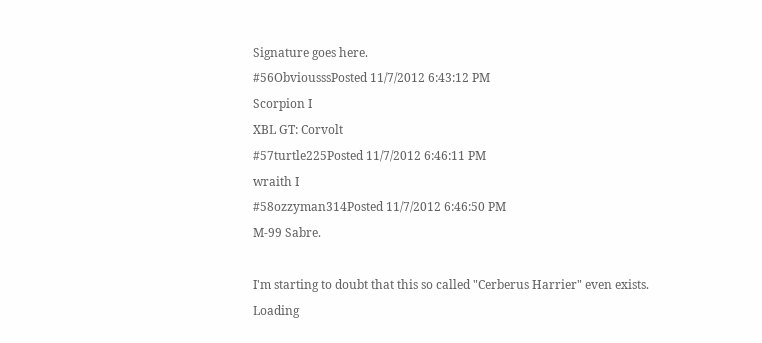Signature goes here.
#56ObviousssPosted 11/7/2012 6:43:12 PM
Scorpion I
XBL GT: Corvolt
#57turtle225Posted 11/7/2012 6:46:11 PM
wraith I
#58ozzyman314Posted 11/7/2012 6:46:50 PM
M-99 Sabre.

I'm starting to doubt that this so called "Cerberus Harrier" even exists.
Loading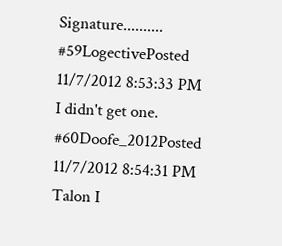Signature..........
#59LogectivePosted 11/7/2012 8:53:33 PM
I didn't get one.
#60Doofe_2012Posted 11/7/2012 8:54:31 PM
Talon I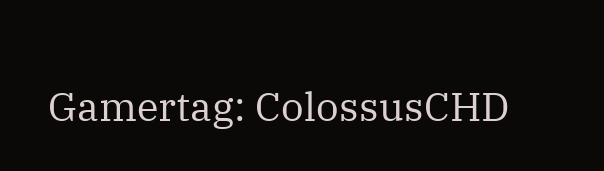Gamertag: ColossusCHD